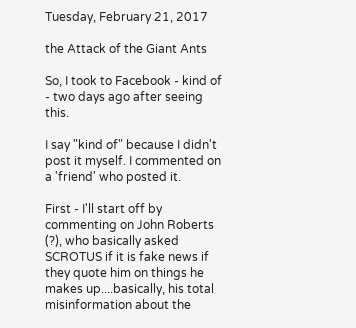Tuesday, February 21, 2017

the Attack of the Giant Ants

So, I took to Facebook - kind of - two days ago after seeing this.

I say "kind of" because I didn't post it myself. I commented on a 'friend' who posted it.

First - I'll start off by commenting on John Roberts (?), who basically asked SCROTUS if it is fake news if they quote him on things he makes up....basically, his total misinformation about the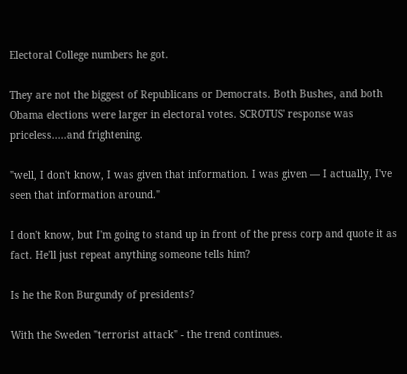Electoral College numbers he got.

They are not the biggest of Republicans or Democrats. Both Bushes, and both Obama elections were larger in electoral votes. SCROTUS' response was priceless.....and frightening.

"well, I don't know, I was given that information. I was given — I actually, I've seen that information around."

I don't know, but I'm going to stand up in front of the press corp and quote it as fact. He'll just repeat anything someone tells him?

Is he the Ron Burgundy of presidents?

With the Sweden "terrorist attack" - the trend continues.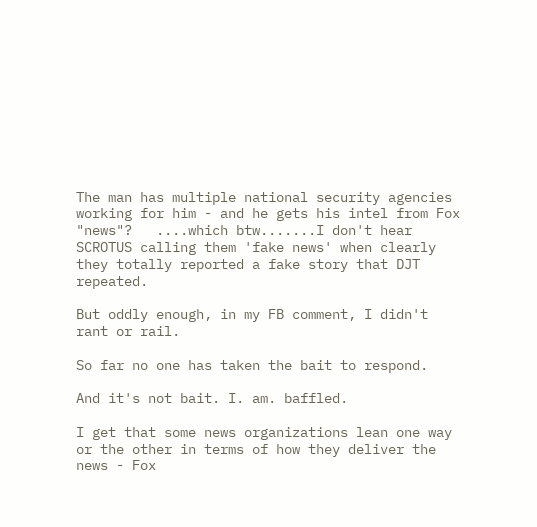The man has multiple national security agencies working for him - and he gets his intel from Fox "news"?   ....which btw.......I don't hear SCROTUS calling them 'fake news' when clearly they totally reported a fake story that DJT repeated.

But oddly enough, in my FB comment, I didn't rant or rail.

So far no one has taken the bait to respond.

And it's not bait. I. am. baffled.

I get that some news organizations lean one way or the other in terms of how they deliver the news - Fox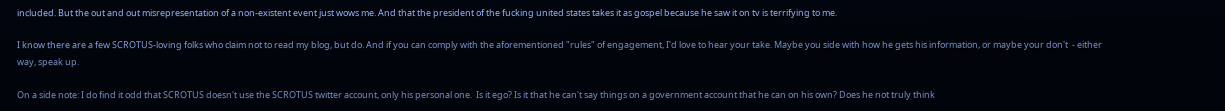included. But the out and out misrepresentation of a non-existent event just wows me. And that the president of the fucking united states takes it as gospel because he saw it on tv is terrifying to me.

I know there are a few SCROTUS-loving folks who claim not to read my blog, but do. And if you can comply with the aforementioned "rules" of engagement, I'd love to hear your take. Maybe you side with how he gets his information, or maybe your don't  - either way, speak up.

On a side note: I do find it odd that SCROTUS doesn't use the SCROTUS twitter account, only his personal one.  Is it ego? Is it that he can't say things on a government account that he can on his own? Does he not truly think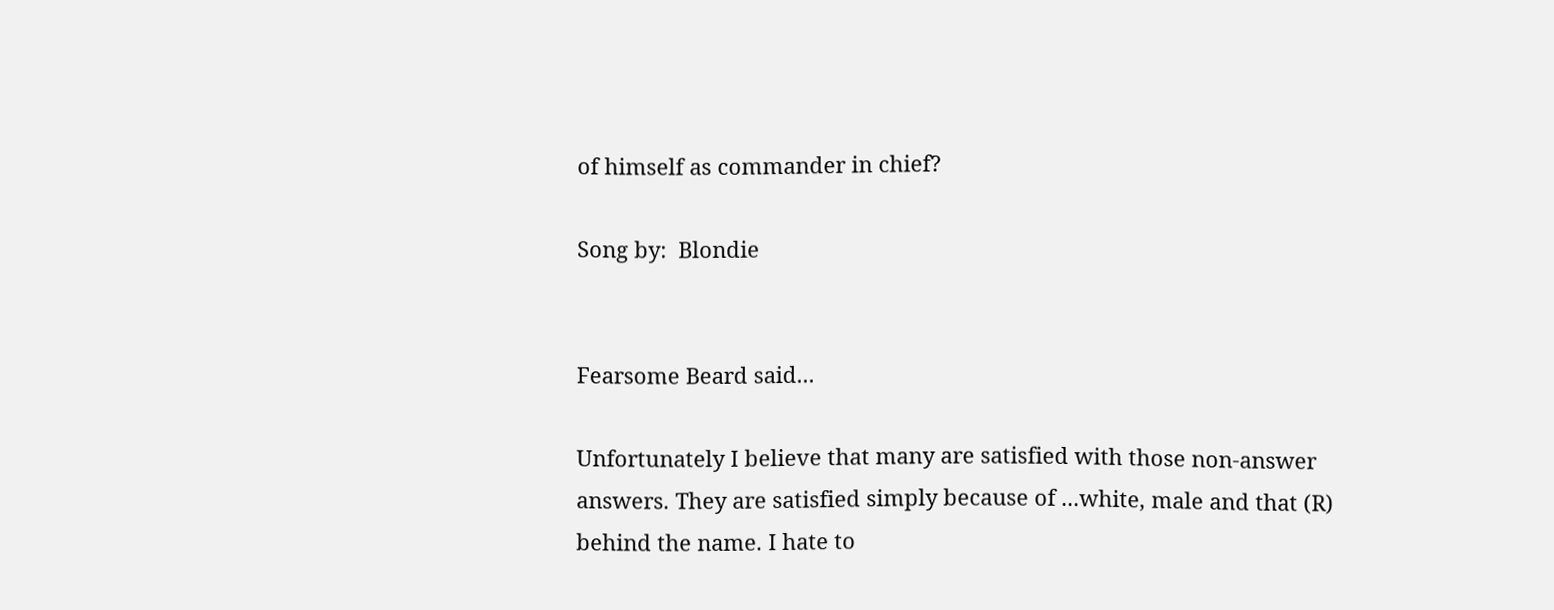of himself as commander in chief?

Song by:  Blondie


Fearsome Beard said...

Unfortunately I believe that many are satisfied with those non-answer answers. They are satisfied simply because of ...white, male and that (R) behind the name. I hate to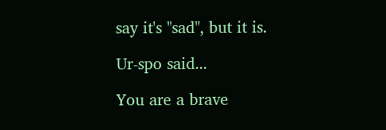say it's "sad", but it is.

Ur-spo said...

You are a brave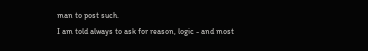man to post such.
I am told always to ask for reason, logic - and most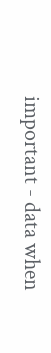important - data when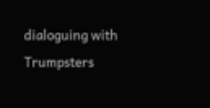dialoguing with Trumpsters